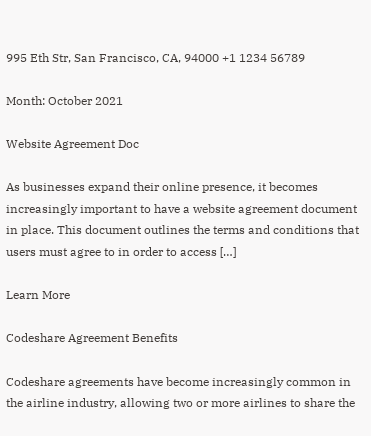995 Eth Str, San Francisco, CA, 94000 +1 1234 56789

Month: October 2021

Website Agreement Doc

As businesses expand their online presence, it becomes increasingly important to have a website agreement document in place. This document outlines the terms and conditions that users must agree to in order to access […]

Learn More

Codeshare Agreement Benefits

Codeshare agreements have become increasingly common in the airline industry, allowing two or more airlines to share the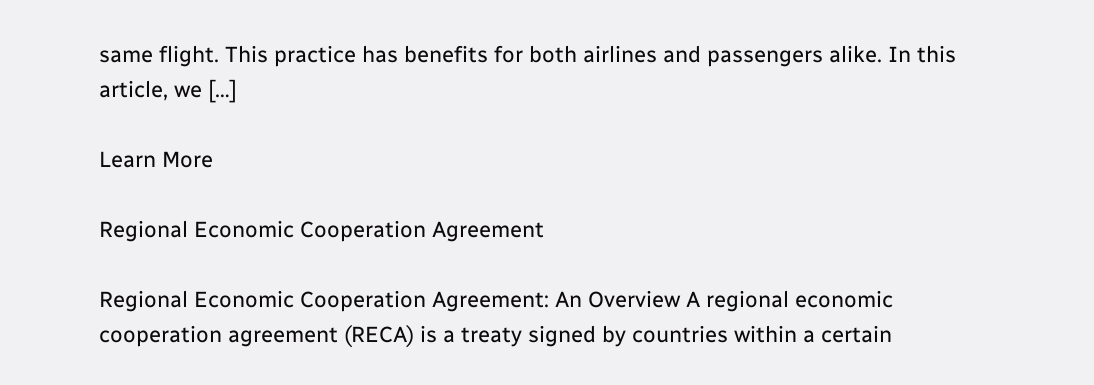same flight. This practice has benefits for both airlines and passengers alike. In this article, we […]

Learn More

Regional Economic Cooperation Agreement

Regional Economic Cooperation Agreement: An Overview A regional economic cooperation agreement (RECA) is a treaty signed by countries within a certain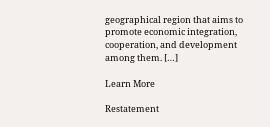geographical region that aims to promote economic integration, cooperation, and development among them. […]

Learn More

Restatement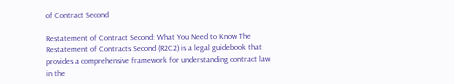of Contract Second

Restatement of Contract Second: What You Need to Know The Restatement of Contracts Second (R2C2) is a legal guidebook that provides a comprehensive framework for understanding contract law in the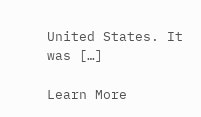United States. It was […]

Learn More